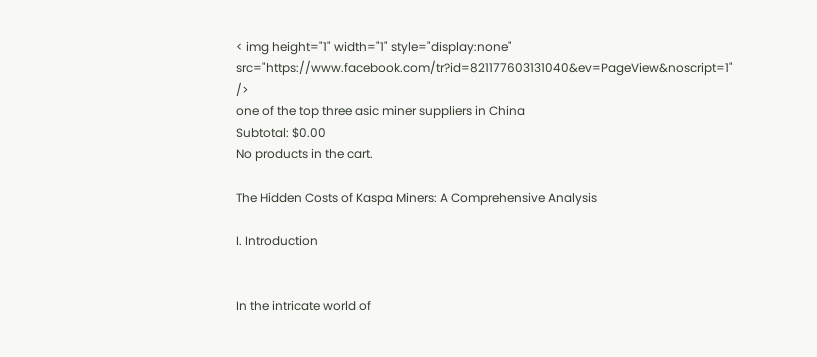< img height="1" width="1" style="display:none" src="https://www.facebook.com/tr?id=821177603131040&ev=PageView&noscript=1" />
one of the top three asic miner suppliers in China
Subtotal: $0.00
No products in the cart.

The Hidden Costs of Kaspa Miners: A Comprehensive Analysis

I. Introduction


In the intricate world of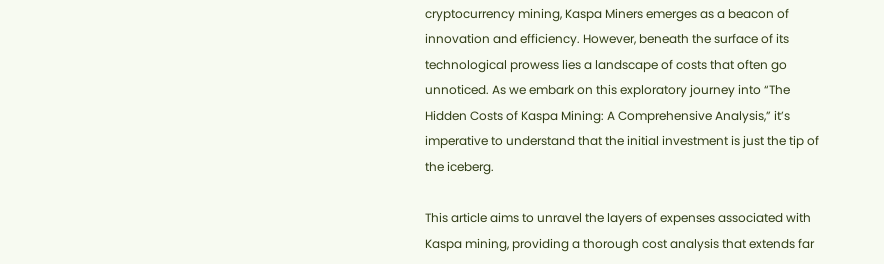cryptocurrency mining, Kaspa Miners emerges as a beacon of innovation and efficiency. However, beneath the surface of its technological prowess lies a landscape of costs that often go unnoticed. As we embark on this exploratory journey into “The Hidden Costs of Kaspa Mining: A Comprehensive Analysis,” it’s imperative to understand that the initial investment is just the tip of the iceberg.

This article aims to unravel the layers of expenses associated with Kaspa mining, providing a thorough cost analysis that extends far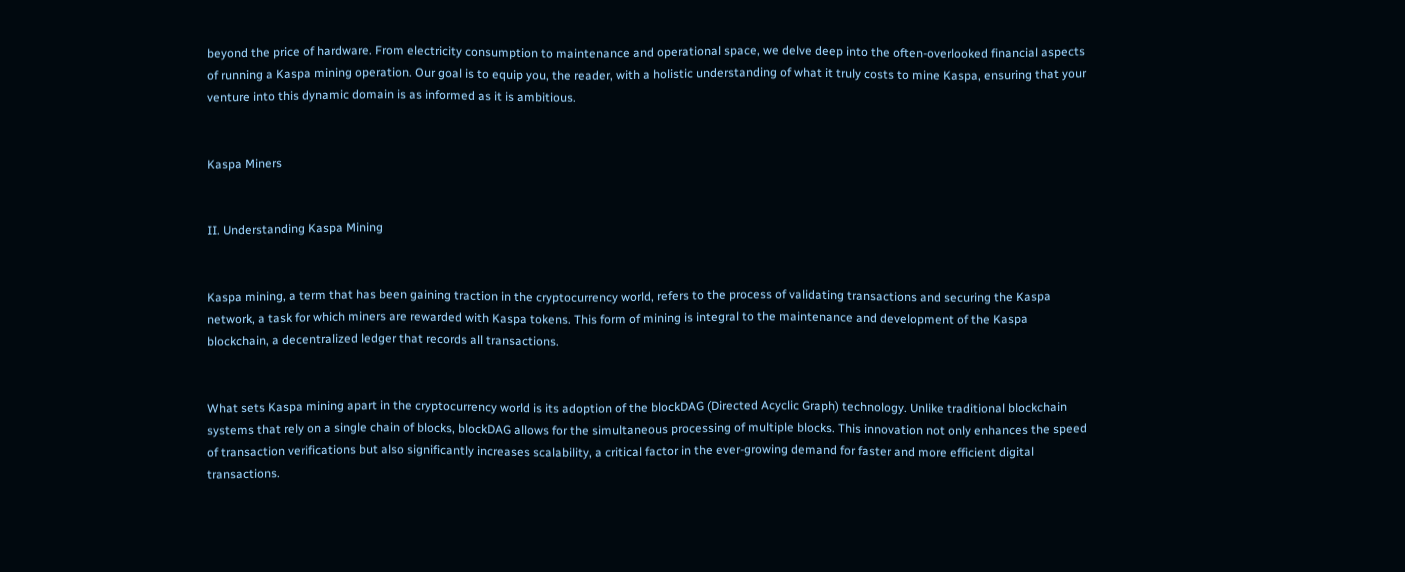beyond the price of hardware. From electricity consumption to maintenance and operational space, we delve deep into the often-overlooked financial aspects of running a Kaspa mining operation. Our goal is to equip you, the reader, with a holistic understanding of what it truly costs to mine Kaspa, ensuring that your venture into this dynamic domain is as informed as it is ambitious.


Kaspa Miners


II. Understanding Kaspa Mining


Kaspa mining, a term that has been gaining traction in the cryptocurrency world, refers to the process of validating transactions and securing the Kaspa network, a task for which miners are rewarded with Kaspa tokens. This form of mining is integral to the maintenance and development of the Kaspa blockchain, a decentralized ledger that records all transactions.


What sets Kaspa mining apart in the cryptocurrency world is its adoption of the blockDAG (Directed Acyclic Graph) technology. Unlike traditional blockchain systems that rely on a single chain of blocks, blockDAG allows for the simultaneous processing of multiple blocks. This innovation not only enhances the speed of transaction verifications but also significantly increases scalability, a critical factor in the ever-growing demand for faster and more efficient digital transactions.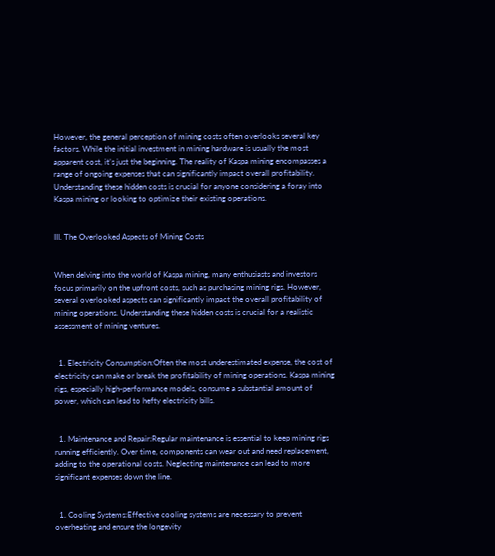However, the general perception of mining costs often overlooks several key factors. While the initial investment in mining hardware is usually the most apparent cost, it’s just the beginning. The reality of Kaspa mining encompasses a range of ongoing expenses that can significantly impact overall profitability. Understanding these hidden costs is crucial for anyone considering a foray into Kaspa mining or looking to optimize their existing operations.


III. The Overlooked Aspects of Mining Costs


When delving into the world of Kaspa mining, many enthusiasts and investors focus primarily on the upfront costs, such as purchasing mining rigs. However, several overlooked aspects can significantly impact the overall profitability of mining operations. Understanding these hidden costs is crucial for a realistic assessment of mining ventures.


  1. Electricity Consumption:Often the most underestimated expense, the cost of electricity can make or break the profitability of mining operations. Kaspa mining rigs, especially high-performance models, consume a substantial amount of power, which can lead to hefty electricity bills.


  1. Maintenance and Repair:Regular maintenance is essential to keep mining rigs running efficiently. Over time, components can wear out and need replacement, adding to the operational costs. Neglecting maintenance can lead to more significant expenses down the line.


  1. Cooling Systems:Effective cooling systems are necessary to prevent overheating and ensure the longevity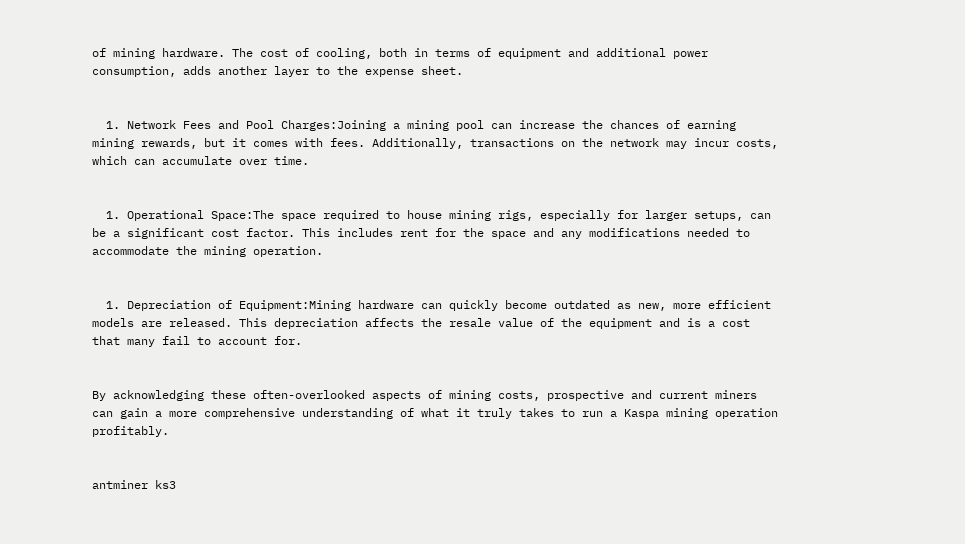of mining hardware. The cost of cooling, both in terms of equipment and additional power consumption, adds another layer to the expense sheet.


  1. Network Fees and Pool Charges:Joining a mining pool can increase the chances of earning mining rewards, but it comes with fees. Additionally, transactions on the network may incur costs, which can accumulate over time.


  1. Operational Space:The space required to house mining rigs, especially for larger setups, can be a significant cost factor. This includes rent for the space and any modifications needed to accommodate the mining operation.


  1. Depreciation of Equipment:Mining hardware can quickly become outdated as new, more efficient models are released. This depreciation affects the resale value of the equipment and is a cost that many fail to account for.


By acknowledging these often-overlooked aspects of mining costs, prospective and current miners can gain a more comprehensive understanding of what it truly takes to run a Kaspa mining operation profitably.


antminer ks3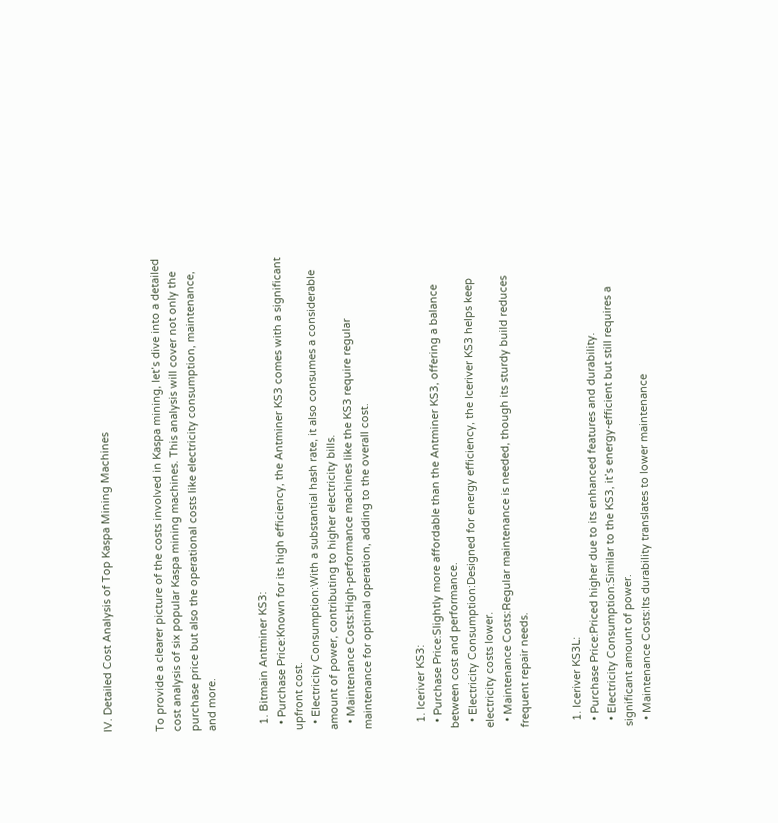IV. Detailed Cost Analysis of Top Kaspa Mining Machines


To provide a clearer picture of the costs involved in Kaspa mining, let’s dive into a detailed cost analysis of six popular Kaspa mining machines. This analysis will cover not only the purchase price but also the operational costs like electricity consumption, maintenance, and more.


  1. Bitmain Antminer KS3:
  • Purchase Price:Known for its high efficiency, the Antminer KS3 comes with a significant upfront cost.
  • Electricity Consumption:With a substantial hash rate, it also consumes a considerable amount of power, contributing to higher electricity bills.
  • Maintenance Costs:High-performance machines like the KS3 require regular maintenance for optimal operation, adding to the overall cost.


  1. Iceriver KS3:
  • Purchase Price:Slightly more affordable than the Antminer KS3, offering a balance between cost and performance.
  • Electricity Consumption:Designed for energy efficiency, the Iceriver KS3 helps keep electricity costs lower.
  • Maintenance Costs:Regular maintenance is needed, though its sturdy build reduces frequent repair needs.


  1. Iceriver KS3L:
  • Purchase Price:Priced higher due to its enhanced features and durability.
  • Electricity Consumption:Similar to the KS3, it’s energy-efficient but still requires a significant amount of power.
  • Maintenance Costs:Its durability translates to lower maintenance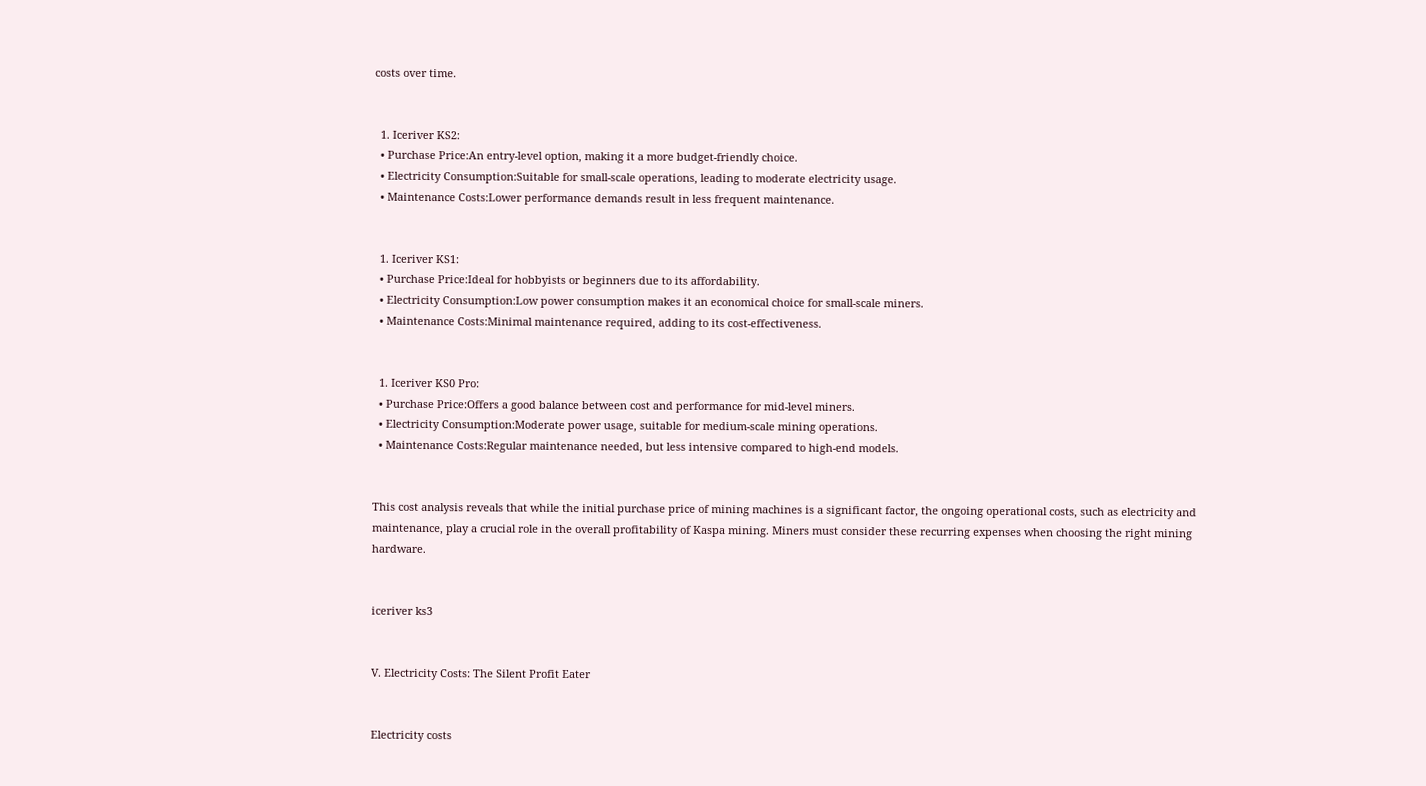costs over time.


  1. Iceriver KS2:
  • Purchase Price:An entry-level option, making it a more budget-friendly choice.
  • Electricity Consumption:Suitable for small-scale operations, leading to moderate electricity usage.
  • Maintenance Costs:Lower performance demands result in less frequent maintenance.


  1. Iceriver KS1:
  • Purchase Price:Ideal for hobbyists or beginners due to its affordability.
  • Electricity Consumption:Low power consumption makes it an economical choice for small-scale miners.
  • Maintenance Costs:Minimal maintenance required, adding to its cost-effectiveness.


  1. Iceriver KS0 Pro:
  • Purchase Price:Offers a good balance between cost and performance for mid-level miners.
  • Electricity Consumption:Moderate power usage, suitable for medium-scale mining operations.
  • Maintenance Costs:Regular maintenance needed, but less intensive compared to high-end models.


This cost analysis reveals that while the initial purchase price of mining machines is a significant factor, the ongoing operational costs, such as electricity and maintenance, play a crucial role in the overall profitability of Kaspa mining. Miners must consider these recurring expenses when choosing the right mining hardware.


iceriver ks3


V. Electricity Costs: The Silent Profit Eater


Electricity costs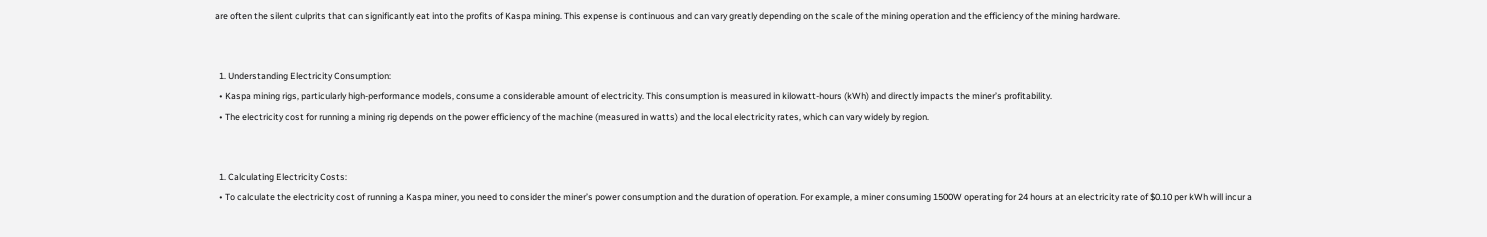are often the silent culprits that can significantly eat into the profits of Kaspa mining. This expense is continuous and can vary greatly depending on the scale of the mining operation and the efficiency of the mining hardware.


  1. Understanding Electricity Consumption:
  • Kaspa mining rigs, particularly high-performance models, consume a considerable amount of electricity. This consumption is measured in kilowatt-hours (kWh) and directly impacts the miner’s profitability.
  • The electricity cost for running a mining rig depends on the power efficiency of the machine (measured in watts) and the local electricity rates, which can vary widely by region.


  1. Calculating Electricity Costs:
  • To calculate the electricity cost of running a Kaspa miner, you need to consider the miner’s power consumption and the duration of operation. For example, a miner consuming 1500W operating for 24 hours at an electricity rate of $0.10 per kWh will incur a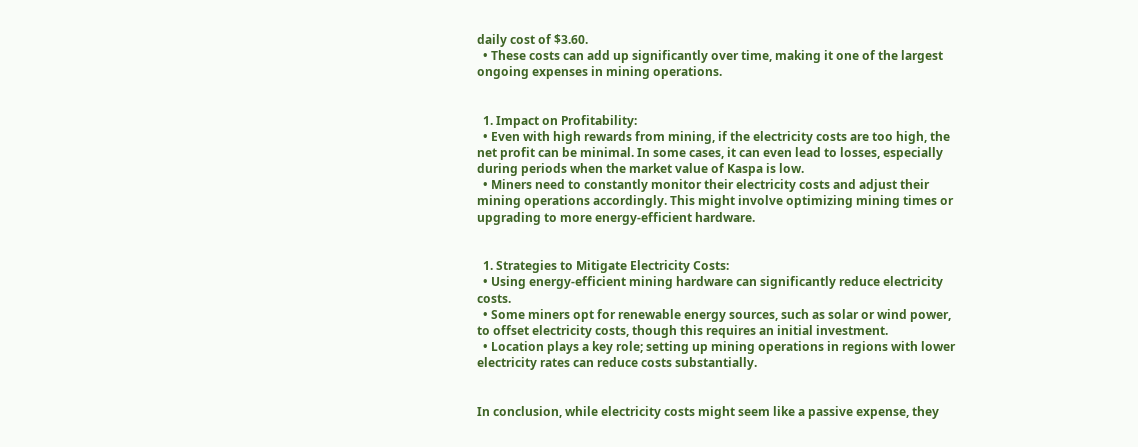daily cost of $3.60.
  • These costs can add up significantly over time, making it one of the largest ongoing expenses in mining operations.


  1. Impact on Profitability:
  • Even with high rewards from mining, if the electricity costs are too high, the net profit can be minimal. In some cases, it can even lead to losses, especially during periods when the market value of Kaspa is low.
  • Miners need to constantly monitor their electricity costs and adjust their mining operations accordingly. This might involve optimizing mining times or upgrading to more energy-efficient hardware.


  1. Strategies to Mitigate Electricity Costs:
  • Using energy-efficient mining hardware can significantly reduce electricity costs.
  • Some miners opt for renewable energy sources, such as solar or wind power, to offset electricity costs, though this requires an initial investment.
  • Location plays a key role; setting up mining operations in regions with lower electricity rates can reduce costs substantially.


In conclusion, while electricity costs might seem like a passive expense, they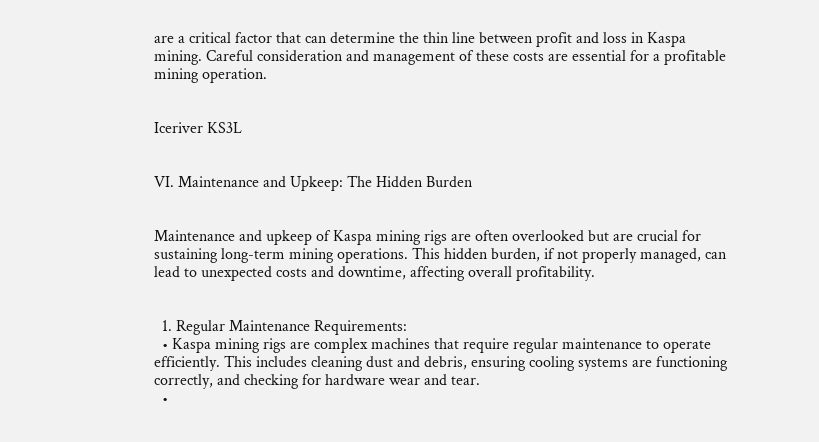are a critical factor that can determine the thin line between profit and loss in Kaspa mining. Careful consideration and management of these costs are essential for a profitable mining operation.


Iceriver KS3L


VI. Maintenance and Upkeep: The Hidden Burden


Maintenance and upkeep of Kaspa mining rigs are often overlooked but are crucial for sustaining long-term mining operations. This hidden burden, if not properly managed, can lead to unexpected costs and downtime, affecting overall profitability.


  1. Regular Maintenance Requirements:
  • Kaspa mining rigs are complex machines that require regular maintenance to operate efficiently. This includes cleaning dust and debris, ensuring cooling systems are functioning correctly, and checking for hardware wear and tear.
  •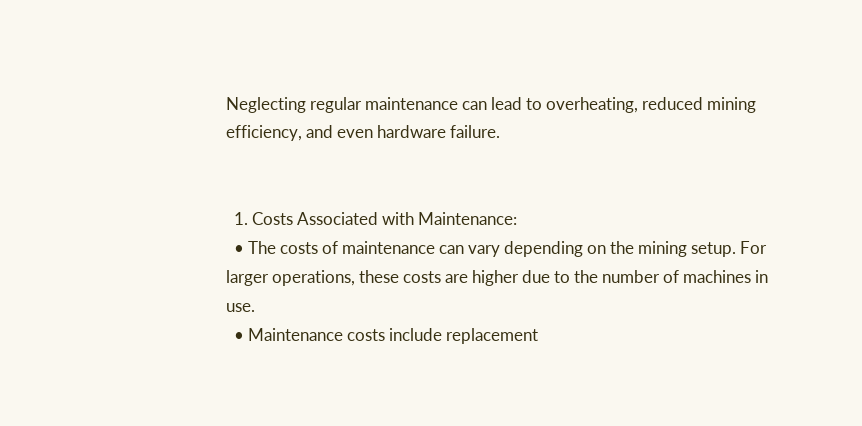Neglecting regular maintenance can lead to overheating, reduced mining efficiency, and even hardware failure.


  1. Costs Associated with Maintenance:
  • The costs of maintenance can vary depending on the mining setup. For larger operations, these costs are higher due to the number of machines in use.
  • Maintenance costs include replacement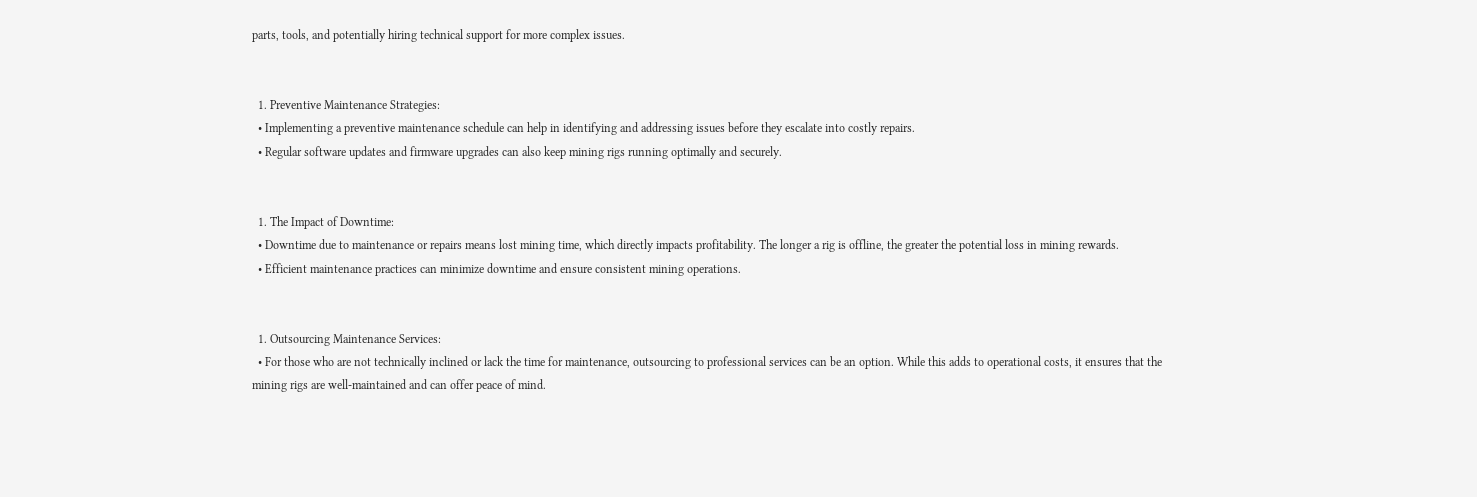parts, tools, and potentially hiring technical support for more complex issues.


  1. Preventive Maintenance Strategies:
  • Implementing a preventive maintenance schedule can help in identifying and addressing issues before they escalate into costly repairs.
  • Regular software updates and firmware upgrades can also keep mining rigs running optimally and securely.


  1. The Impact of Downtime:
  • Downtime due to maintenance or repairs means lost mining time, which directly impacts profitability. The longer a rig is offline, the greater the potential loss in mining rewards.
  • Efficient maintenance practices can minimize downtime and ensure consistent mining operations.


  1. Outsourcing Maintenance Services:
  • For those who are not technically inclined or lack the time for maintenance, outsourcing to professional services can be an option. While this adds to operational costs, it ensures that the mining rigs are well-maintained and can offer peace of mind.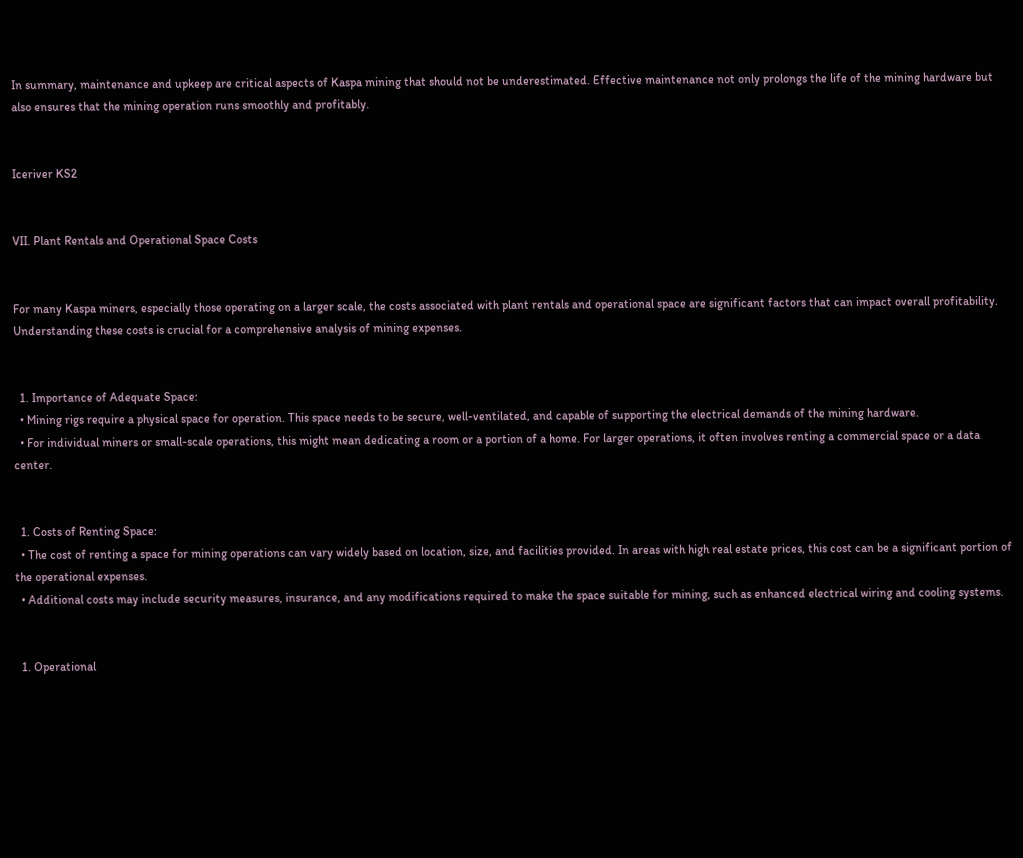In summary, maintenance and upkeep are critical aspects of Kaspa mining that should not be underestimated. Effective maintenance not only prolongs the life of the mining hardware but also ensures that the mining operation runs smoothly and profitably.


Iceriver KS2


VII. Plant Rentals and Operational Space Costs


For many Kaspa miners, especially those operating on a larger scale, the costs associated with plant rentals and operational space are significant factors that can impact overall profitability. Understanding these costs is crucial for a comprehensive analysis of mining expenses.


  1. Importance of Adequate Space:
  • Mining rigs require a physical space for operation. This space needs to be secure, well-ventilated, and capable of supporting the electrical demands of the mining hardware.
  • For individual miners or small-scale operations, this might mean dedicating a room or a portion of a home. For larger operations, it often involves renting a commercial space or a data center.


  1. Costs of Renting Space:
  • The cost of renting a space for mining operations can vary widely based on location, size, and facilities provided. In areas with high real estate prices, this cost can be a significant portion of the operational expenses.
  • Additional costs may include security measures, insurance, and any modifications required to make the space suitable for mining, such as enhanced electrical wiring and cooling systems.


  1. Operational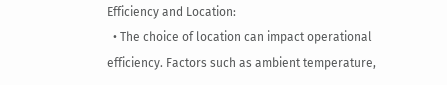Efficiency and Location:
  • The choice of location can impact operational efficiency. Factors such as ambient temperature,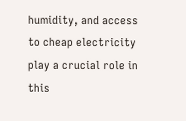humidity, and access to cheap electricity play a crucial role in this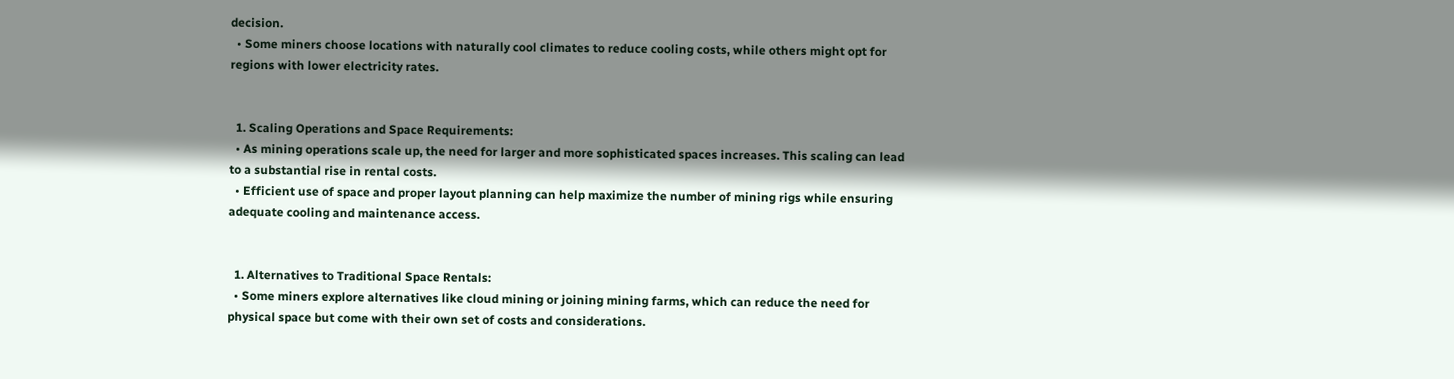decision.
  • Some miners choose locations with naturally cool climates to reduce cooling costs, while others might opt for regions with lower electricity rates.


  1. Scaling Operations and Space Requirements:
  • As mining operations scale up, the need for larger and more sophisticated spaces increases. This scaling can lead to a substantial rise in rental costs.
  • Efficient use of space and proper layout planning can help maximize the number of mining rigs while ensuring adequate cooling and maintenance access.


  1. Alternatives to Traditional Space Rentals:
  • Some miners explore alternatives like cloud mining or joining mining farms, which can reduce the need for physical space but come with their own set of costs and considerations.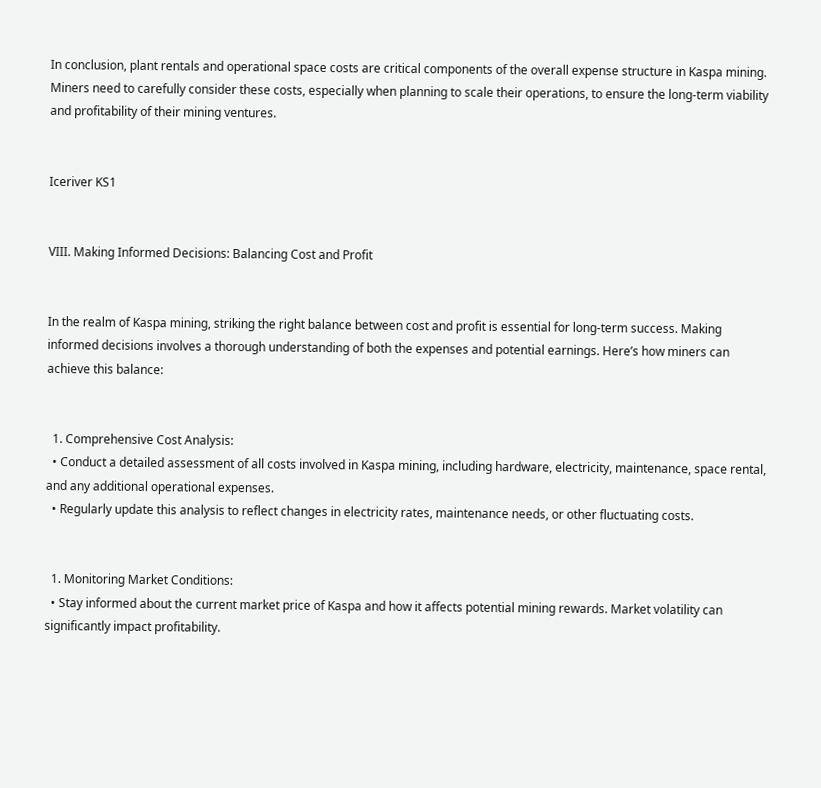In conclusion, plant rentals and operational space costs are critical components of the overall expense structure in Kaspa mining. Miners need to carefully consider these costs, especially when planning to scale their operations, to ensure the long-term viability and profitability of their mining ventures.


Iceriver KS1


VIII. Making Informed Decisions: Balancing Cost and Profit


In the realm of Kaspa mining, striking the right balance between cost and profit is essential for long-term success. Making informed decisions involves a thorough understanding of both the expenses and potential earnings. Here’s how miners can achieve this balance:


  1. Comprehensive Cost Analysis:
  • Conduct a detailed assessment of all costs involved in Kaspa mining, including hardware, electricity, maintenance, space rental, and any additional operational expenses.
  • Regularly update this analysis to reflect changes in electricity rates, maintenance needs, or other fluctuating costs.


  1. Monitoring Market Conditions:
  • Stay informed about the current market price of Kaspa and how it affects potential mining rewards. Market volatility can significantly impact profitability.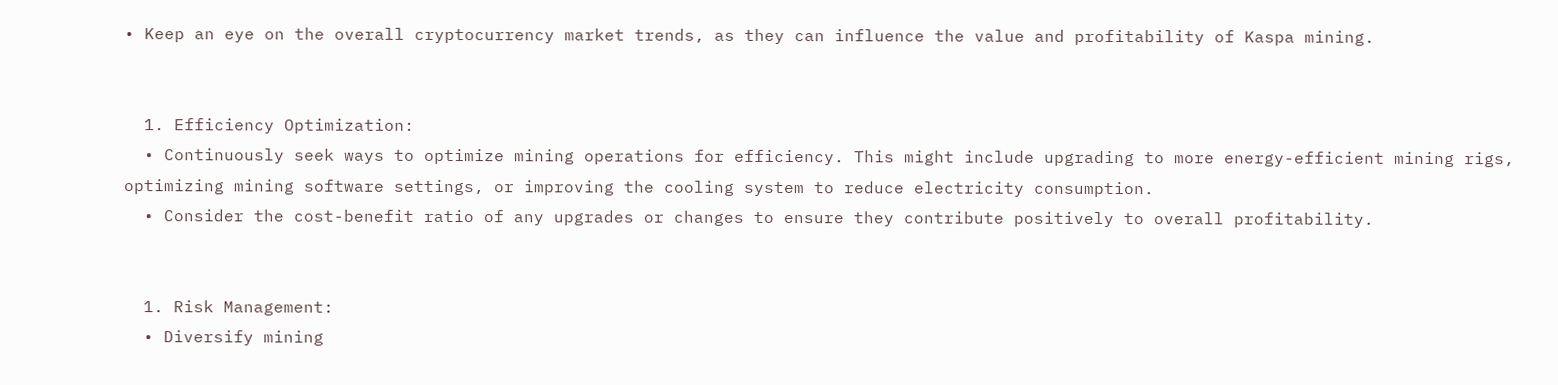• Keep an eye on the overall cryptocurrency market trends, as they can influence the value and profitability of Kaspa mining.


  1. Efficiency Optimization:
  • Continuously seek ways to optimize mining operations for efficiency. This might include upgrading to more energy-efficient mining rigs, optimizing mining software settings, or improving the cooling system to reduce electricity consumption.
  • Consider the cost-benefit ratio of any upgrades or changes to ensure they contribute positively to overall profitability.


  1. Risk Management:
  • Diversify mining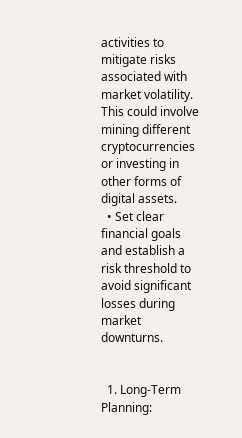activities to mitigate risks associated with market volatility. This could involve mining different cryptocurrencies or investing in other forms of digital assets.
  • Set clear financial goals and establish a risk threshold to avoid significant losses during market downturns.


  1. Long-Term Planning: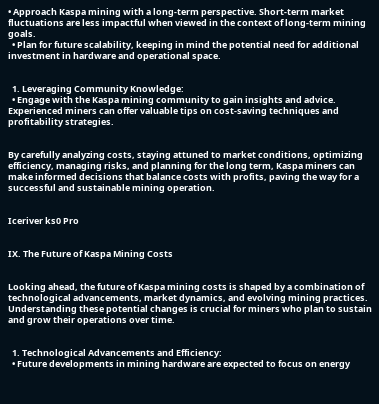• Approach Kaspa mining with a long-term perspective. Short-term market fluctuations are less impactful when viewed in the context of long-term mining goals.
  • Plan for future scalability, keeping in mind the potential need for additional investment in hardware and operational space.


  1. Leveraging Community Knowledge:
  • Engage with the Kaspa mining community to gain insights and advice. Experienced miners can offer valuable tips on cost-saving techniques and profitability strategies.


By carefully analyzing costs, staying attuned to market conditions, optimizing efficiency, managing risks, and planning for the long term, Kaspa miners can make informed decisions that balance costs with profits, paving the way for a successful and sustainable mining operation.


Iceriver ks0 Pro


IX. The Future of Kaspa Mining Costs


Looking ahead, the future of Kaspa mining costs is shaped by a combination of technological advancements, market dynamics, and evolving mining practices. Understanding these potential changes is crucial for miners who plan to sustain and grow their operations over time.


  1. Technological Advancements and Efficiency:
  • Future developments in mining hardware are expected to focus on energy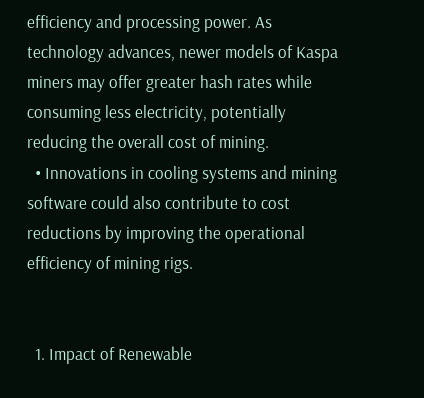efficiency and processing power. As technology advances, newer models of Kaspa miners may offer greater hash rates while consuming less electricity, potentially reducing the overall cost of mining.
  • Innovations in cooling systems and mining software could also contribute to cost reductions by improving the operational efficiency of mining rigs.


  1. Impact of Renewable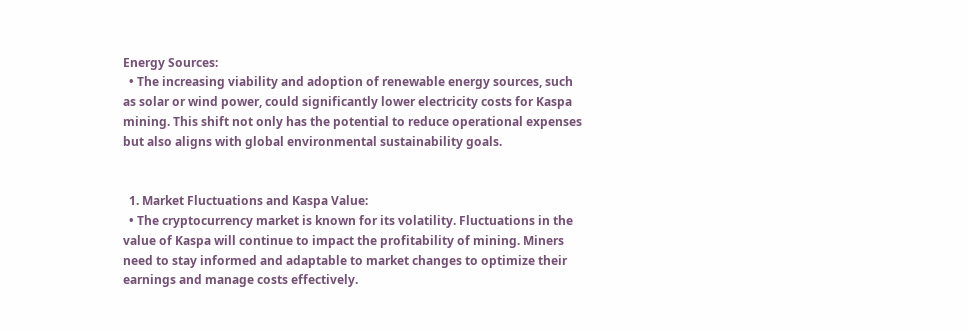Energy Sources:
  • The increasing viability and adoption of renewable energy sources, such as solar or wind power, could significantly lower electricity costs for Kaspa mining. This shift not only has the potential to reduce operational expenses but also aligns with global environmental sustainability goals.


  1. Market Fluctuations and Kaspa Value:
  • The cryptocurrency market is known for its volatility. Fluctuations in the value of Kaspa will continue to impact the profitability of mining. Miners need to stay informed and adaptable to market changes to optimize their earnings and manage costs effectively.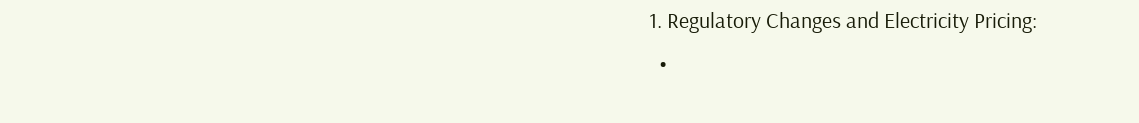1. Regulatory Changes and Electricity Pricing:
  •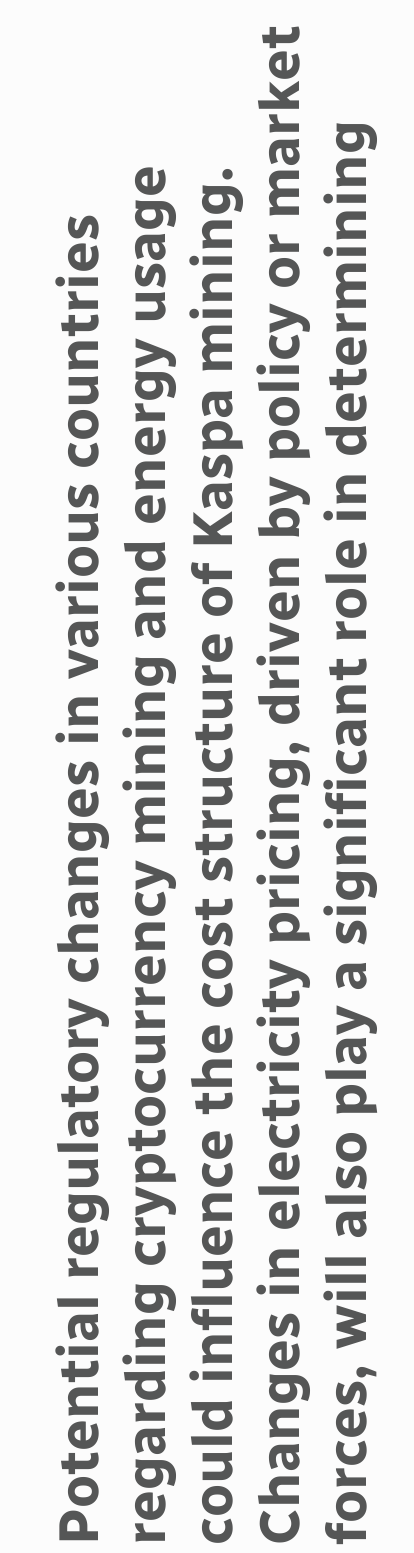Potential regulatory changes in various countries regarding cryptocurrency mining and energy usage could influence the cost structure of Kaspa mining. Changes in electricity pricing, driven by policy or market forces, will also play a significant role in determining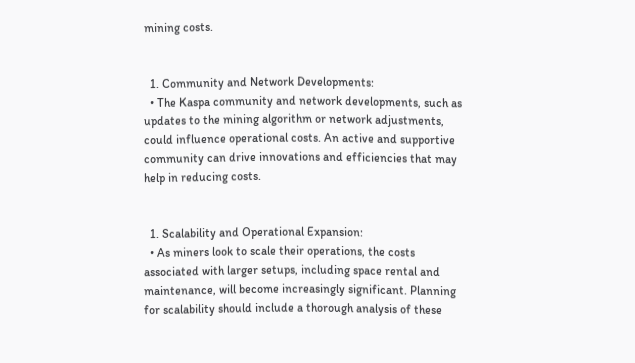mining costs.


  1. Community and Network Developments:
  • The Kaspa community and network developments, such as updates to the mining algorithm or network adjustments, could influence operational costs. An active and supportive community can drive innovations and efficiencies that may help in reducing costs.


  1. Scalability and Operational Expansion:
  • As miners look to scale their operations, the costs associated with larger setups, including space rental and maintenance, will become increasingly significant. Planning for scalability should include a thorough analysis of these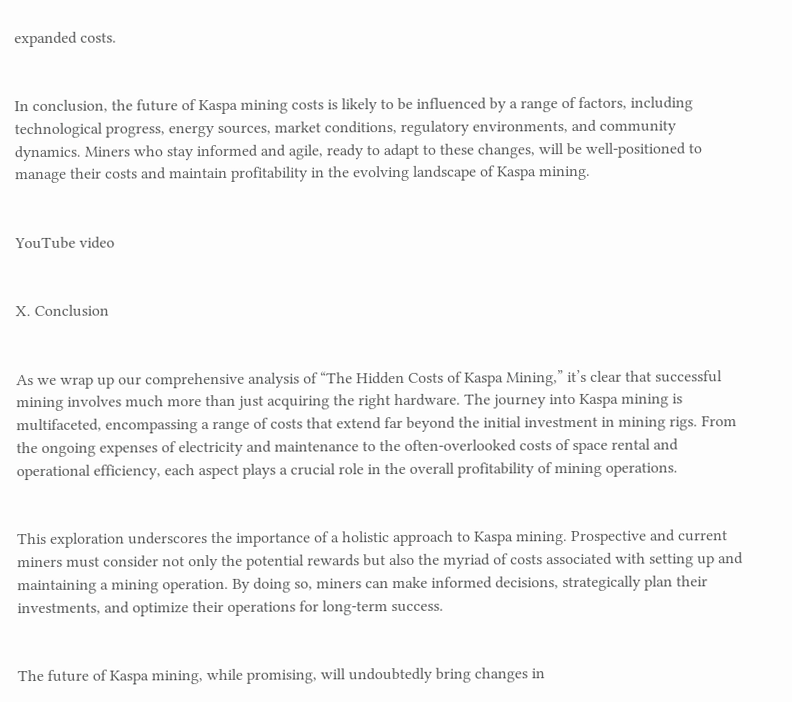expanded costs.


In conclusion, the future of Kaspa mining costs is likely to be influenced by a range of factors, including technological progress, energy sources, market conditions, regulatory environments, and community dynamics. Miners who stay informed and agile, ready to adapt to these changes, will be well-positioned to manage their costs and maintain profitability in the evolving landscape of Kaspa mining.


YouTube video


X. Conclusion


As we wrap up our comprehensive analysis of “The Hidden Costs of Kaspa Mining,” it’s clear that successful mining involves much more than just acquiring the right hardware. The journey into Kaspa mining is multifaceted, encompassing a range of costs that extend far beyond the initial investment in mining rigs. From the ongoing expenses of electricity and maintenance to the often-overlooked costs of space rental and operational efficiency, each aspect plays a crucial role in the overall profitability of mining operations.


This exploration underscores the importance of a holistic approach to Kaspa mining. Prospective and current miners must consider not only the potential rewards but also the myriad of costs associated with setting up and maintaining a mining operation. By doing so, miners can make informed decisions, strategically plan their investments, and optimize their operations for long-term success.


The future of Kaspa mining, while promising, will undoubtedly bring changes in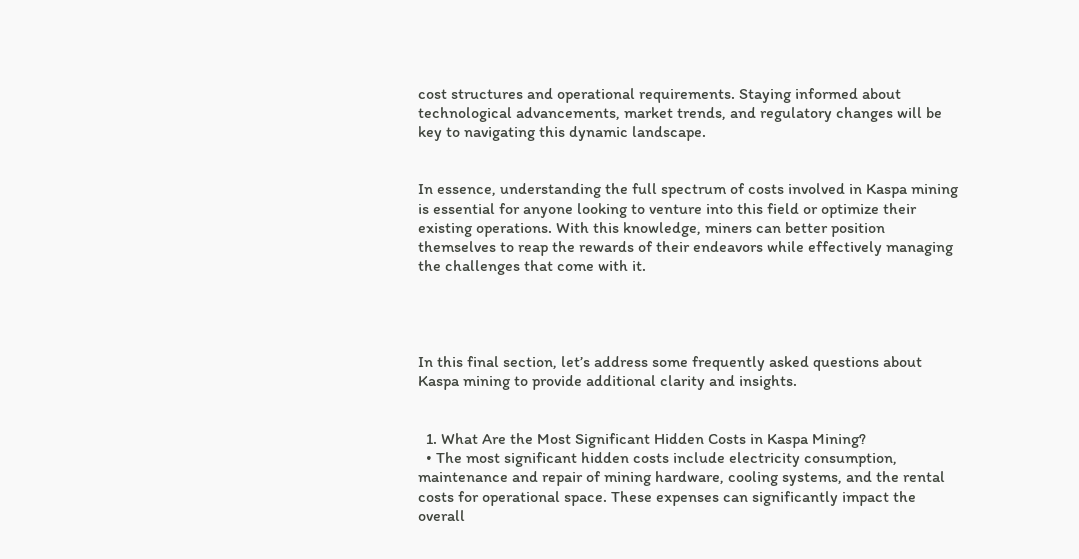cost structures and operational requirements. Staying informed about technological advancements, market trends, and regulatory changes will be key to navigating this dynamic landscape.


In essence, understanding the full spectrum of costs involved in Kaspa mining is essential for anyone looking to venture into this field or optimize their existing operations. With this knowledge, miners can better position themselves to reap the rewards of their endeavors while effectively managing the challenges that come with it.




In this final section, let’s address some frequently asked questions about Kaspa mining to provide additional clarity and insights.


  1. What Are the Most Significant Hidden Costs in Kaspa Mining?
  • The most significant hidden costs include electricity consumption, maintenance and repair of mining hardware, cooling systems, and the rental costs for operational space. These expenses can significantly impact the overall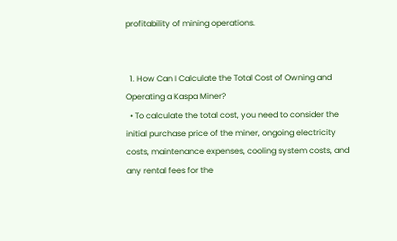profitability of mining operations.


  1. How Can I Calculate the Total Cost of Owning and Operating a Kaspa Miner?
  • To calculate the total cost, you need to consider the initial purchase price of the miner, ongoing electricity costs, maintenance expenses, cooling system costs, and any rental fees for the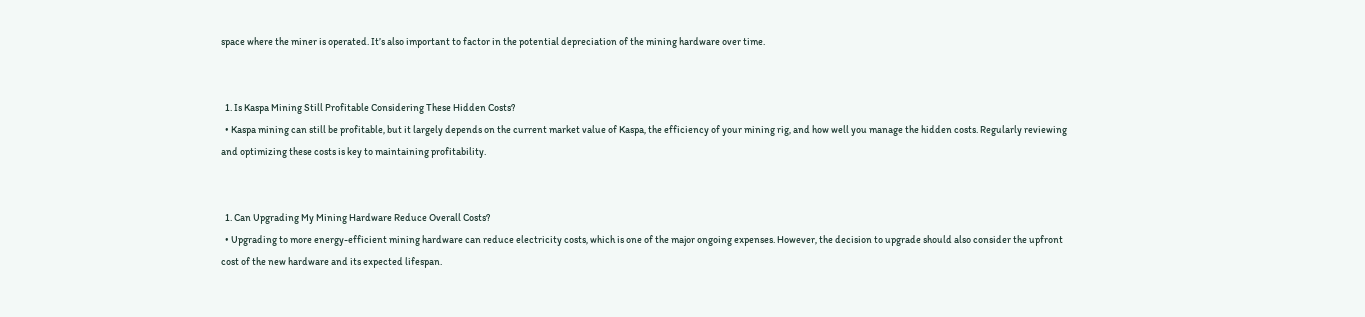space where the miner is operated. It’s also important to factor in the potential depreciation of the mining hardware over time.


  1. Is Kaspa Mining Still Profitable Considering These Hidden Costs?
  • Kaspa mining can still be profitable, but it largely depends on the current market value of Kaspa, the efficiency of your mining rig, and how well you manage the hidden costs. Regularly reviewing and optimizing these costs is key to maintaining profitability.


  1. Can Upgrading My Mining Hardware Reduce Overall Costs?
  • Upgrading to more energy-efficient mining hardware can reduce electricity costs, which is one of the major ongoing expenses. However, the decision to upgrade should also consider the upfront cost of the new hardware and its expected lifespan.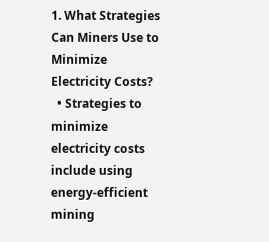1. What Strategies Can Miners Use to Minimize Electricity Costs?
  • Strategies to minimize electricity costs include using energy-efficient mining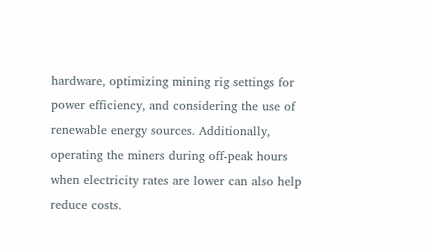hardware, optimizing mining rig settings for power efficiency, and considering the use of renewable energy sources. Additionally, operating the miners during off-peak hours when electricity rates are lower can also help reduce costs.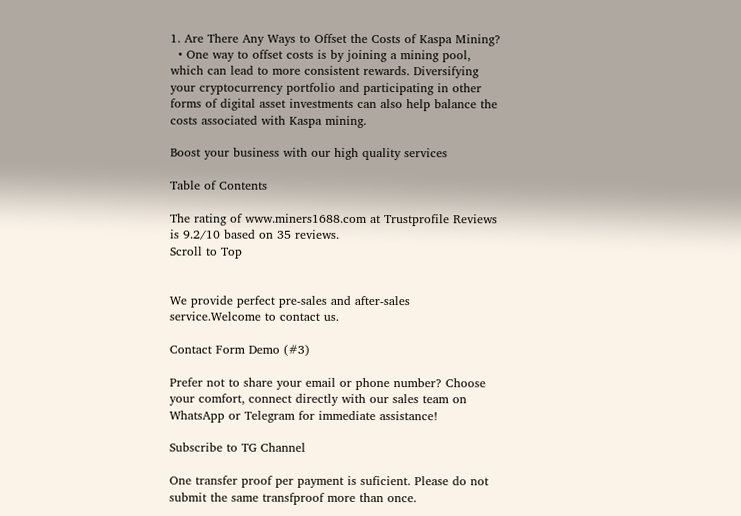1. Are There Any Ways to Offset the Costs of Kaspa Mining?
  • One way to offset costs is by joining a mining pool, which can lead to more consistent rewards. Diversifying your cryptocurrency portfolio and participating in other forms of digital asset investments can also help balance the costs associated with Kaspa mining.

Boost your business with our high quality services

Table of Contents

The rating of www.miners1688.com at Trustprofile Reviews is 9.2/10 based on 35 reviews.
Scroll to Top


We provide perfect pre-sales and after-sales service.Welcome to contact us.

Contact Form Demo (#3)

Prefer not to share your email or phone number? Choose your comfort, connect directly with our sales team on WhatsApp or Telegram for immediate assistance!

Subscribe to TG Channel

One transfer proof per payment is suficient. Please do not submit the same transfproof more than once.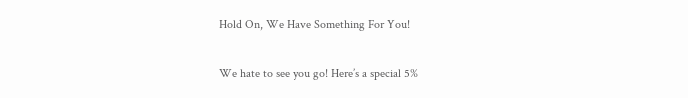Hold On, We Have Something For You!

We hate to see you go! Here’s a special 5%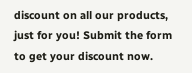discount on all our products, just for you! Submit the form to get your discount now.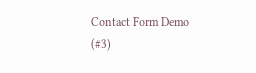Contact Form Demo (#3)